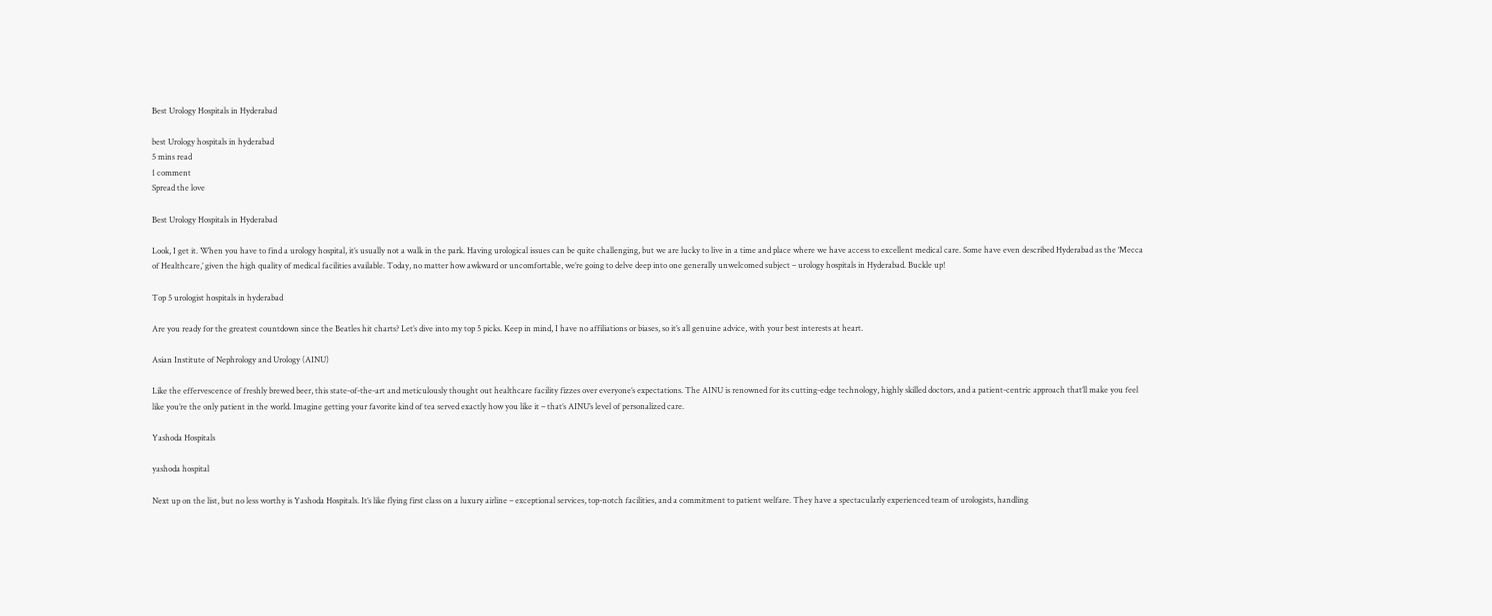Best Urology Hospitals in Hyderabad

best Urology hospitals in hyderabad
5 mins read
1 comment
Spread the love

Best Urology Hospitals in Hyderabad

Look, I get it. When you have to find a urology hospital, it’s usually not a walk in the park. Having urological issues can be quite challenging, but we are lucky to live in a time and place where we have access to excellent medical care. Some have even described Hyderabad as the ‘Mecca of Healthcare,’ given the high quality of medical facilities available. Today, no matter how awkward or uncomfortable, we’re going to delve deep into one generally unwelcomed subject – urology hospitals in Hyderabad. Buckle up!

Top 5 urologist hospitals in hyderabad

Are you ready for the greatest countdown since the Beatles hit charts? Let’s dive into my top 5 picks. Keep in mind, I have no affiliations or biases, so it’s all genuine advice, with your best interests at heart.

Asian Institute of Nephrology and Urology (AINU)

Like the effervescence of freshly brewed beer, this state-of-the-art and meticulously thought out healthcare facility fizzes over everyone’s expectations. The AINU is renowned for its cutting-edge technology, highly skilled doctors, and a patient-centric approach that’ll make you feel like you’re the only patient in the world. Imagine getting your favorite kind of tea served exactly how you like it – that’s AINU’s level of personalized care.

Yashoda Hospitals

yashoda hospital

Next up on the list, but no less worthy is Yashoda Hospitals. It’s like flying first class on a luxury airline – exceptional services, top-notch facilities, and a commitment to patient welfare. They have a spectacularly experienced team of urologists, handling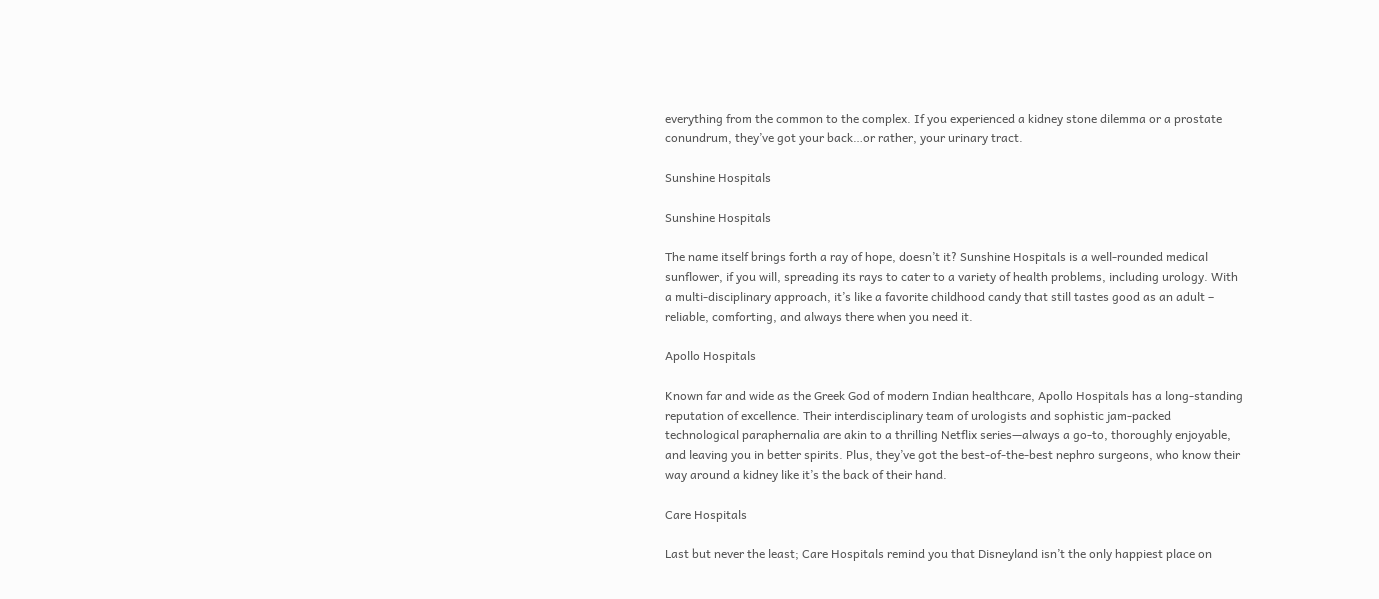everything from the common to the complex. If you experienced a kidney stone dilemma or a prostate conundrum, they’ve got your back…or rather, your urinary tract.

Sunshine Hospitals

Sunshine Hospitals

The name itself brings forth a ray of hope, doesn’t it? Sunshine Hospitals is a well-rounded medical sunflower, if you will, spreading its rays to cater to a variety of health problems, including urology. With a multi-disciplinary approach, it’s like a favorite childhood candy that still tastes good as an adult – reliable, comforting, and always there when you need it.

Apollo Hospitals

Known far and wide as the Greek God of modern Indian healthcare, Apollo Hospitals has a long-standing reputation of excellence. Their interdisciplinary team of urologists and sophistic jam-packed technological paraphernalia are akin to a thrilling Netflix series—always a go-to, thoroughly enjoyable, and leaving you in better spirits. Plus, they’ve got the best-of-the-best nephro surgeons, who know their way around a kidney like it’s the back of their hand.

Care Hospitals

Last but never the least; Care Hospitals remind you that Disneyland isn’t the only happiest place on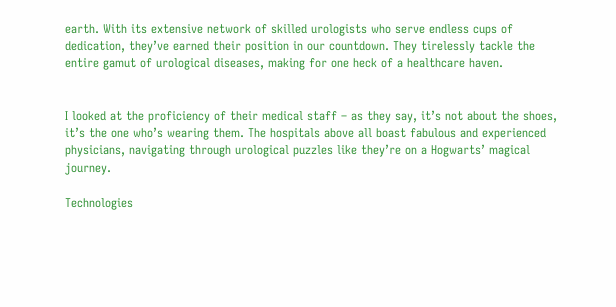earth. With its extensive network of skilled urologists who serve endless cups of dedication, they’ve earned their position in our countdown. They tirelessly tackle the entire gamut of urological diseases, making for one heck of a healthcare haven.


I looked at the proficiency of their medical staff – as they say, it’s not about the shoes, it’s the one who’s wearing them. The hospitals above all boast fabulous and experienced physicians, navigating through urological puzzles like they’re on a Hogwarts’ magical journey.

Technologies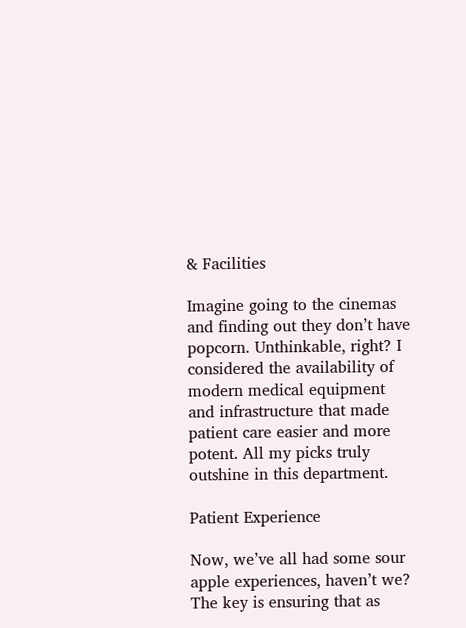& Facilities

Imagine going to the cinemas and finding out they don’t have popcorn. Unthinkable, right? I considered the availability of modern medical equipment and infrastructure that made patient care easier and more potent. All my picks truly outshine in this department.

Patient Experience

Now, we’ve all had some sour apple experiences, haven’t we? The key is ensuring that as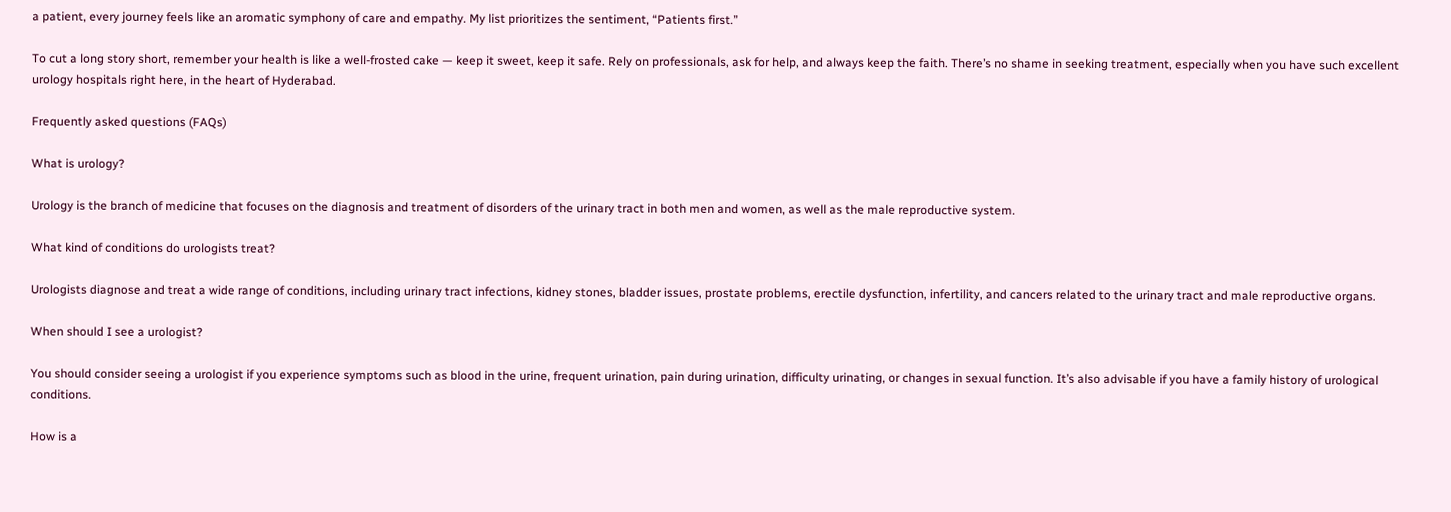a patient, every journey feels like an aromatic symphony of care and empathy. My list prioritizes the sentiment, “Patients first.”

To cut a long story short, remember your health is like a well-frosted cake — keep it sweet, keep it safe. Rely on professionals, ask for help, and always keep the faith. There’s no shame in seeking treatment, especially when you have such excellent urology hospitals right here, in the heart of Hyderabad.

Frequently asked questions (FAQs)

What is urology?

Urology is the branch of medicine that focuses on the diagnosis and treatment of disorders of the urinary tract in both men and women, as well as the male reproductive system.

What kind of conditions do urologists treat?

Urologists diagnose and treat a wide range of conditions, including urinary tract infections, kidney stones, bladder issues, prostate problems, erectile dysfunction, infertility, and cancers related to the urinary tract and male reproductive organs.

When should I see a urologist?

You should consider seeing a urologist if you experience symptoms such as blood in the urine, frequent urination, pain during urination, difficulty urinating, or changes in sexual function. It’s also advisable if you have a family history of urological conditions.

How is a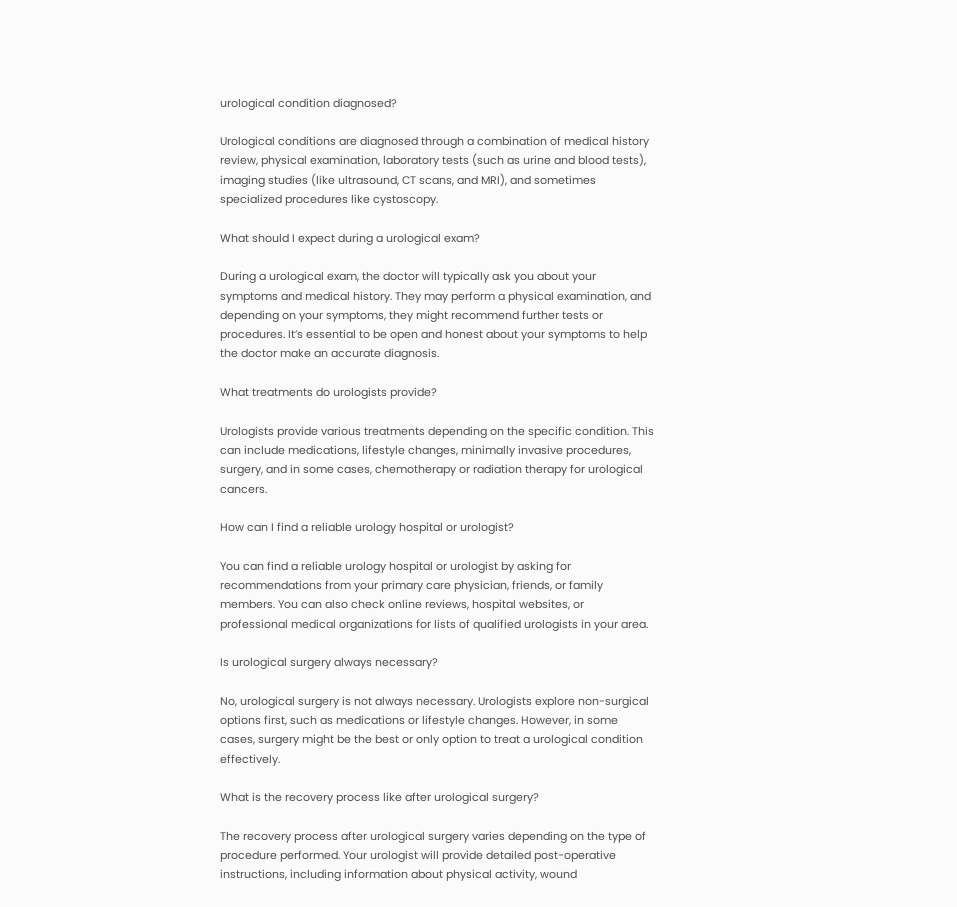urological condition diagnosed?

Urological conditions are diagnosed through a combination of medical history review, physical examination, laboratory tests (such as urine and blood tests), imaging studies (like ultrasound, CT scans, and MRI), and sometimes specialized procedures like cystoscopy.

What should I expect during a urological exam?

During a urological exam, the doctor will typically ask you about your symptoms and medical history. They may perform a physical examination, and depending on your symptoms, they might recommend further tests or procedures. It’s essential to be open and honest about your symptoms to help the doctor make an accurate diagnosis.

What treatments do urologists provide?

Urologists provide various treatments depending on the specific condition. This can include medications, lifestyle changes, minimally invasive procedures, surgery, and in some cases, chemotherapy or radiation therapy for urological cancers.

How can I find a reliable urology hospital or urologist?

You can find a reliable urology hospital or urologist by asking for recommendations from your primary care physician, friends, or family members. You can also check online reviews, hospital websites, or professional medical organizations for lists of qualified urologists in your area.

Is urological surgery always necessary?

No, urological surgery is not always necessary. Urologists explore non-surgical options first, such as medications or lifestyle changes. However, in some cases, surgery might be the best or only option to treat a urological condition effectively.

What is the recovery process like after urological surgery?

The recovery process after urological surgery varies depending on the type of procedure performed. Your urologist will provide detailed post-operative instructions, including information about physical activity, wound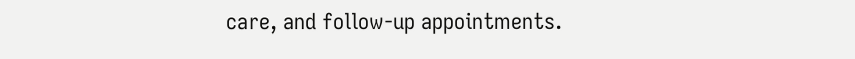care, and follow-up appointments.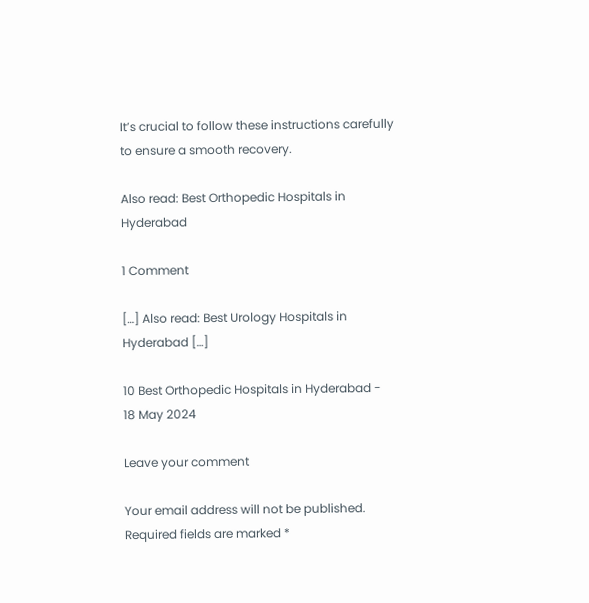It’s crucial to follow these instructions carefully to ensure a smooth recovery.

Also read: Best Orthopedic Hospitals in Hyderabad

1 Comment

[…] Also read: Best Urology Hospitals in Hyderabad […]

10 Best Orthopedic Hospitals in Hyderabad -
18 May 2024

Leave your comment

Your email address will not be published. Required fields are marked *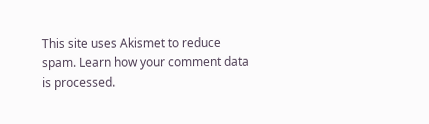This site uses Akismet to reduce spam. Learn how your comment data is processed.